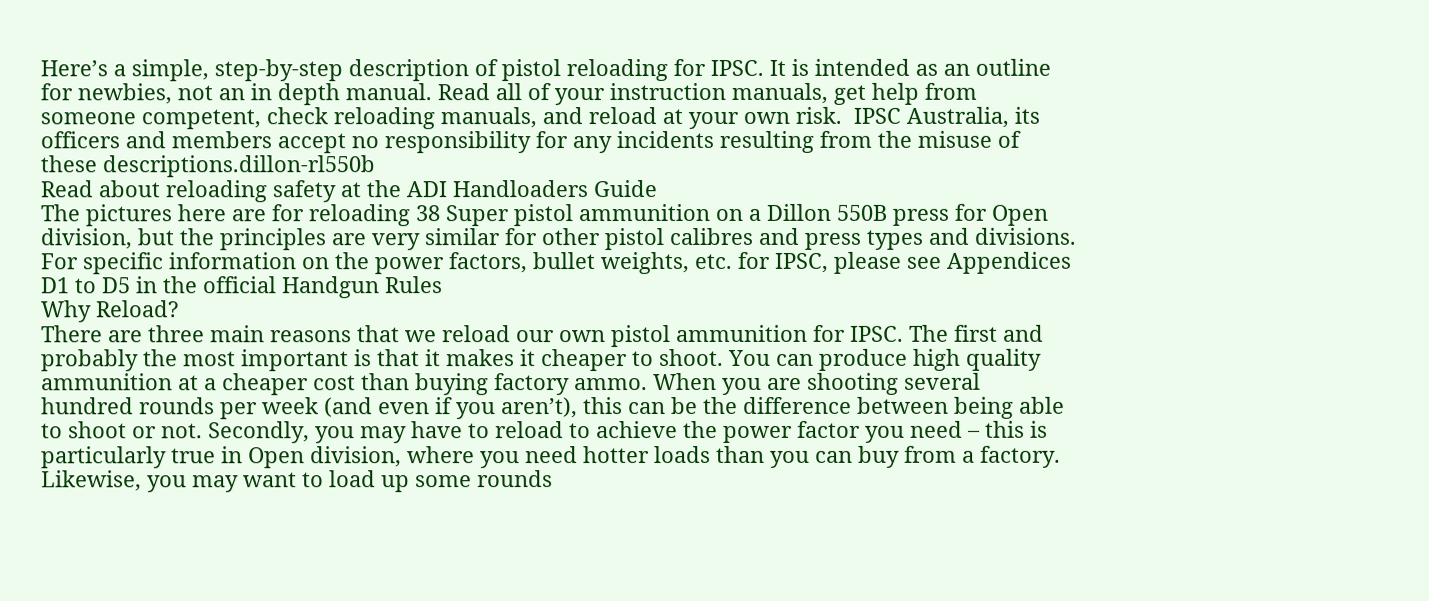Here’s a simple, step-by-step description of pistol reloading for IPSC. It is intended as an outline for newbies, not an in depth manual. Read all of your instruction manuals, get help from someone competent, check reloading manuals, and reload at your own risk.  IPSC Australia, its officers and members accept no responsibility for any incidents resulting from the misuse of these descriptions.dillon-rl550b
Read about reloading safety at the ADI Handloaders Guide
The pictures here are for reloading 38 Super pistol ammunition on a Dillon 550B press for Open division, but the principles are very similar for other pistol calibres and press types and divisions.
For specific information on the power factors, bullet weights, etc. for IPSC, please see Appendices D1 to D5 in the official Handgun Rules
Why Reload?
There are three main reasons that we reload our own pistol ammunition for IPSC. The first and probably the most important is that it makes it cheaper to shoot. You can produce high quality ammunition at a cheaper cost than buying factory ammo. When you are shooting several hundred rounds per week (and even if you aren’t), this can be the difference between being able to shoot or not. Secondly, you may have to reload to achieve the power factor you need – this is particularly true in Open division, where you need hotter loads than you can buy from a factory. Likewise, you may want to load up some rounds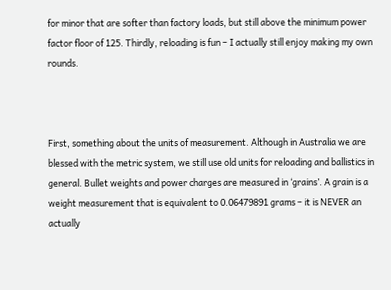for minor that are softer than factory loads, but still above the minimum power factor floor of 125. Thirdly, reloading is fun – I actually still enjoy making my own rounds.



First, something about the units of measurement. Although in Australia we are blessed with the metric system, we still use old units for reloading and ballistics in general. Bullet weights and power charges are measured in ‘grains’. A grain is a weight measurement that is equivalent to 0.06479891 grams – it is NEVER an actually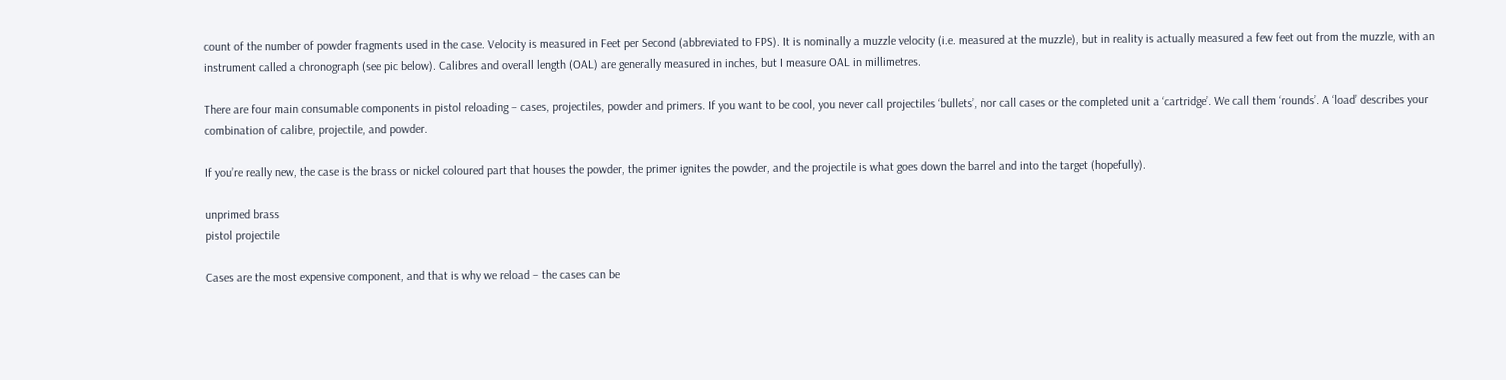count of the number of powder fragments used in the case. Velocity is measured in Feet per Second (abbreviated to FPS). It is nominally a muzzle velocity (i.e. measured at the muzzle), but in reality is actually measured a few feet out from the muzzle, with an instrument called a chronograph (see pic below). Calibres and overall length (OAL) are generally measured in inches, but I measure OAL in millimetres.

There are four main consumable components in pistol reloading – cases, projectiles, powder and primers. If you want to be cool, you never call projectiles ‘bullets’, nor call cases or the completed unit a ‘cartridge’. We call them ‘rounds’. A ‘load’ describes your combination of calibre, projectile, and powder.

If you’re really new, the case is the brass or nickel coloured part that houses the powder, the primer ignites the powder, and the projectile is what goes down the barrel and into the target (hopefully).

unprimed brass
pistol projectile

Cases are the most expensive component, and that is why we reload – the cases can be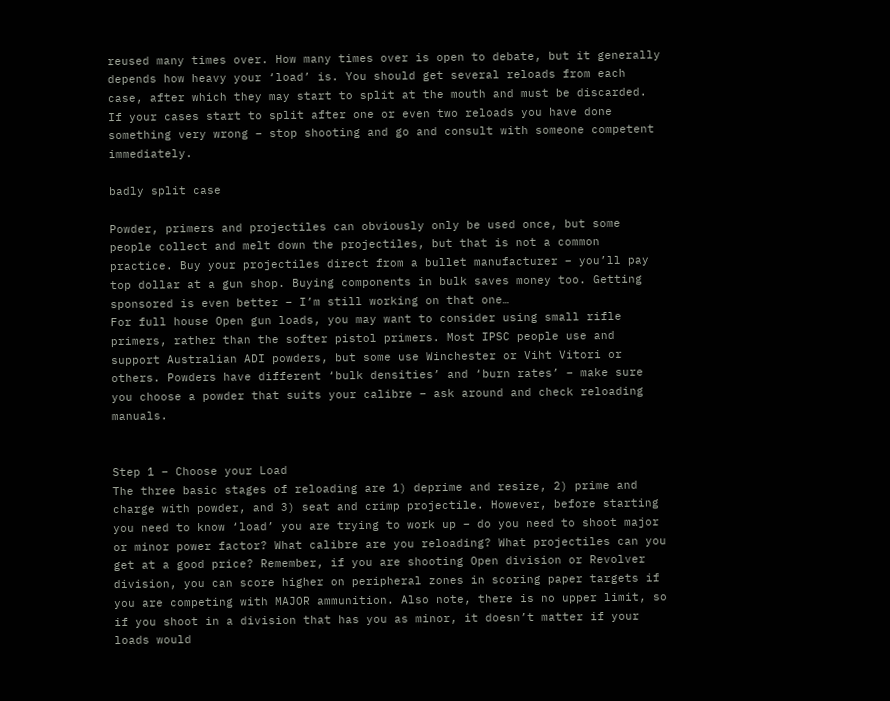reused many times over. How many times over is open to debate, but it generally depends how heavy your ‘load’ is. You should get several reloads from each case, after which they may start to split at the mouth and must be discarded. If your cases start to split after one or even two reloads you have done something very wrong – stop shooting and go and consult with someone competent immediately.

badly split case

Powder, primers and projectiles can obviously only be used once, but some people collect and melt down the projectiles, but that is not a common practice. Buy your projectiles direct from a bullet manufacturer – you’ll pay top dollar at a gun shop. Buying components in bulk saves money too. Getting sponsored is even better – I’m still working on that one…
For full house Open gun loads, you may want to consider using small rifle primers, rather than the softer pistol primers. Most IPSC people use and support Australian ADI powders, but some use Winchester or Viht Vitori or others. Powders have different ‘bulk densities’ and ‘burn rates’ – make sure you choose a powder that suits your calibre – ask around and check reloading manuals.


Step 1 – Choose your Load
The three basic stages of reloading are 1) deprime and resize, 2) prime and charge with powder, and 3) seat and crimp projectile. However, before starting you need to know ‘load’ you are trying to work up – do you need to shoot major or minor power factor? What calibre are you reloading? What projectiles can you get at a good price? Remember, if you are shooting Open division or Revolver division, you can score higher on peripheral zones in scoring paper targets if you are competing with MAJOR ammunition. Also note, there is no upper limit, so if you shoot in a division that has you as minor, it doesn’t matter if your loads would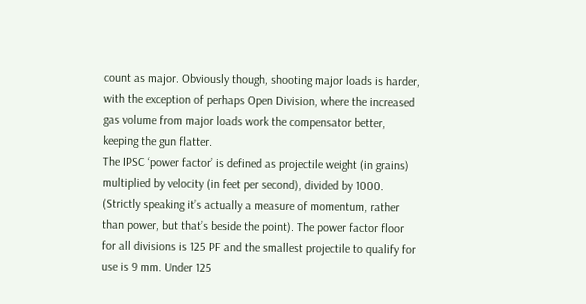count as major. Obviously though, shooting major loads is harder, with the exception of perhaps Open Division, where the increased gas volume from major loads work the compensator better, keeping the gun flatter.
The IPSC ‘power factor’ is defined as projectile weight (in grains) multiplied by velocity (in feet per second), divided by 1000. (Strictly speaking it’s actually a measure of momentum, rather than power, but that’s beside the point). The power factor floor for all divisions is 125 PF and the smallest projectile to qualify for use is 9 mm. Under 125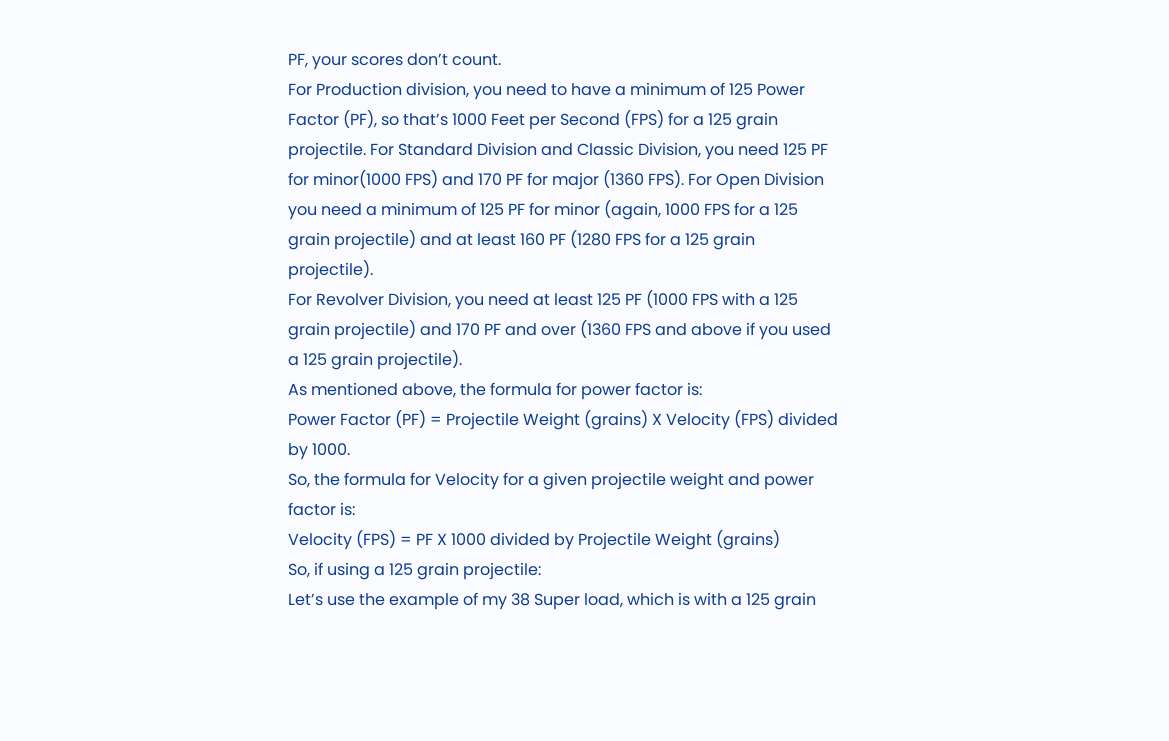PF, your scores don’t count.
For Production division, you need to have a minimum of 125 Power Factor (PF), so that’s 1000 Feet per Second (FPS) for a 125 grain projectile. For Standard Division and Classic Division, you need 125 PF for minor(1000 FPS) and 170 PF for major (1360 FPS). For Open Division you need a minimum of 125 PF for minor (again, 1000 FPS for a 125 grain projectile) and at least 160 PF (1280 FPS for a 125 grain projectile).
For Revolver Division, you need at least 125 PF (1000 FPS with a 125 grain projectile) and 170 PF and over (1360 FPS and above if you used a 125 grain projectile).
As mentioned above, the formula for power factor is:
Power Factor (PF) = Projectile Weight (grains) X Velocity (FPS) divided by 1000.
So, the formula for Velocity for a given projectile weight and power factor is:
Velocity (FPS) = PF X 1000 divided by Projectile Weight (grains)
So, if using a 125 grain projectile:
Let’s use the example of my 38 Super load, which is with a 125 grain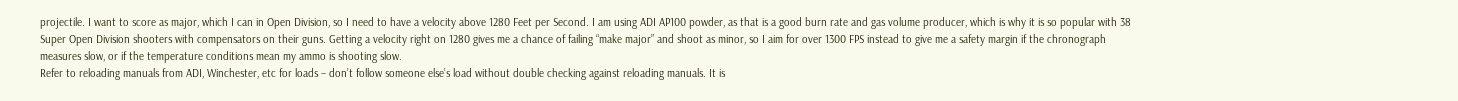projectile. I want to score as major, which I can in Open Division, so I need to have a velocity above 1280 Feet per Second. I am using ADI AP100 powder, as that is a good burn rate and gas volume producer, which is why it is so popular with 38 Super Open Division shooters with compensators on their guns. Getting a velocity right on 1280 gives me a chance of failing “make major” and shoot as minor, so I aim for over 1300 FPS instead to give me a safety margin if the chronograph measures slow, or if the temperature conditions mean my ammo is shooting slow.
Refer to reloading manuals from ADI, Winchester, etc for loads – don’t follow someone else’s load without double checking against reloading manuals. It is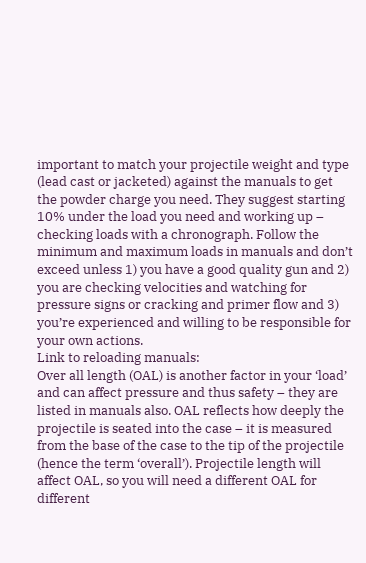important to match your projectile weight and type (lead cast or jacketed) against the manuals to get the powder charge you need. They suggest starting 10% under the load you need and working up – checking loads with a chronograph. Follow the minimum and maximum loads in manuals and don’t exceed unless 1) you have a good quality gun and 2) you are checking velocities and watching for pressure signs or cracking and primer flow and 3) you’re experienced and willing to be responsible for your own actions.
Link to reloading manuals:
Over all length (OAL) is another factor in your ‘load’ and can affect pressure and thus safety – they are listed in manuals also. OAL reflects how deeply the projectile is seated into the case – it is measured from the base of the case to the tip of the projectile (hence the term ‘overall’). Projectile length will affect OAL, so you will need a different OAL for different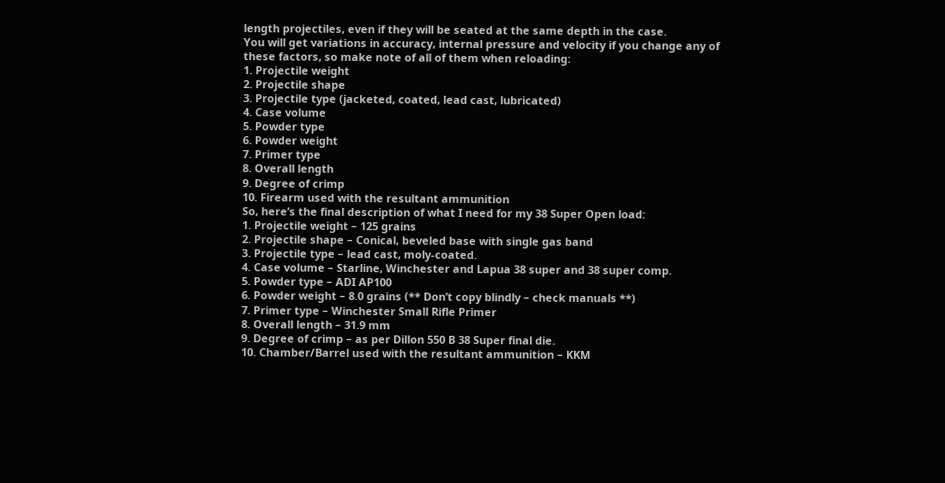length projectiles, even if they will be seated at the same depth in the case.
You will get variations in accuracy, internal pressure and velocity if you change any of these factors, so make note of all of them when reloading:
1. Projectile weight
2. Projectile shape
3. Projectile type (jacketed, coated, lead cast, lubricated)
4. Case volume
5. Powder type
6. Powder weight
7. Primer type
8. Overall length
9. Degree of crimp
10. Firearm used with the resultant ammunition
So, here’s the final description of what I need for my 38 Super Open load:
1. Projectile weight – 125 grains
2. Projectile shape – Conical, beveled base with single gas band
3. Projectile type – lead cast, moly-coated.
4. Case volume – Starline, Winchester and Lapua 38 super and 38 super comp.
5. Powder type – ADI AP100
6. Powder weight – 8.0 grains (** Don’t copy blindly – check manuals **)
7. Primer type – Winchester Small Rifle Primer
8. Overall length – 31.9 mm
9. Degree of crimp – as per Dillon 550 B 38 Super final die.
10. Chamber/Barrel used with the resultant ammunition – KKM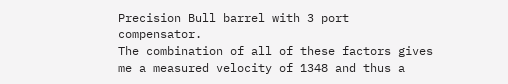Precision Bull barrel with 3 port compensator.
The combination of all of these factors gives me a measured velocity of 1348 and thus a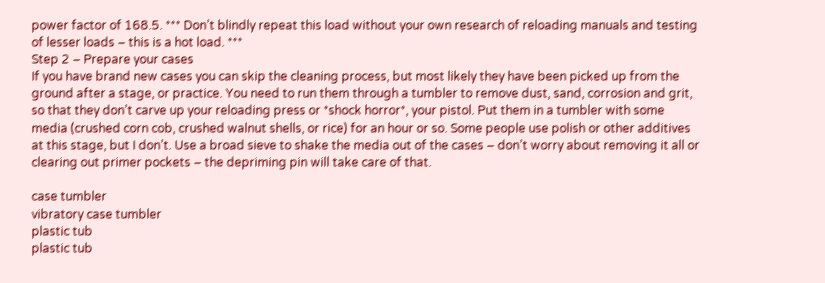power factor of 168.5. *** Don’t blindly repeat this load without your own research of reloading manuals and testing of lesser loads – this is a hot load. ***
Step 2 – Prepare your cases
If you have brand new cases you can skip the cleaning process, but most likely they have been picked up from the ground after a stage, or practice. You need to run them through a tumbler to remove dust, sand, corrosion and grit, so that they don’t carve up your reloading press or *shock horror*, your pistol. Put them in a tumbler with some media (crushed corn cob, crushed walnut shells, or rice) for an hour or so. Some people use polish or other additives at this stage, but I don’t. Use a broad sieve to shake the media out of the cases – don’t worry about removing it all or clearing out primer pockets – the depriming pin will take care of that.

case tumbler
vibratory case tumbler
plastic tub
plastic tub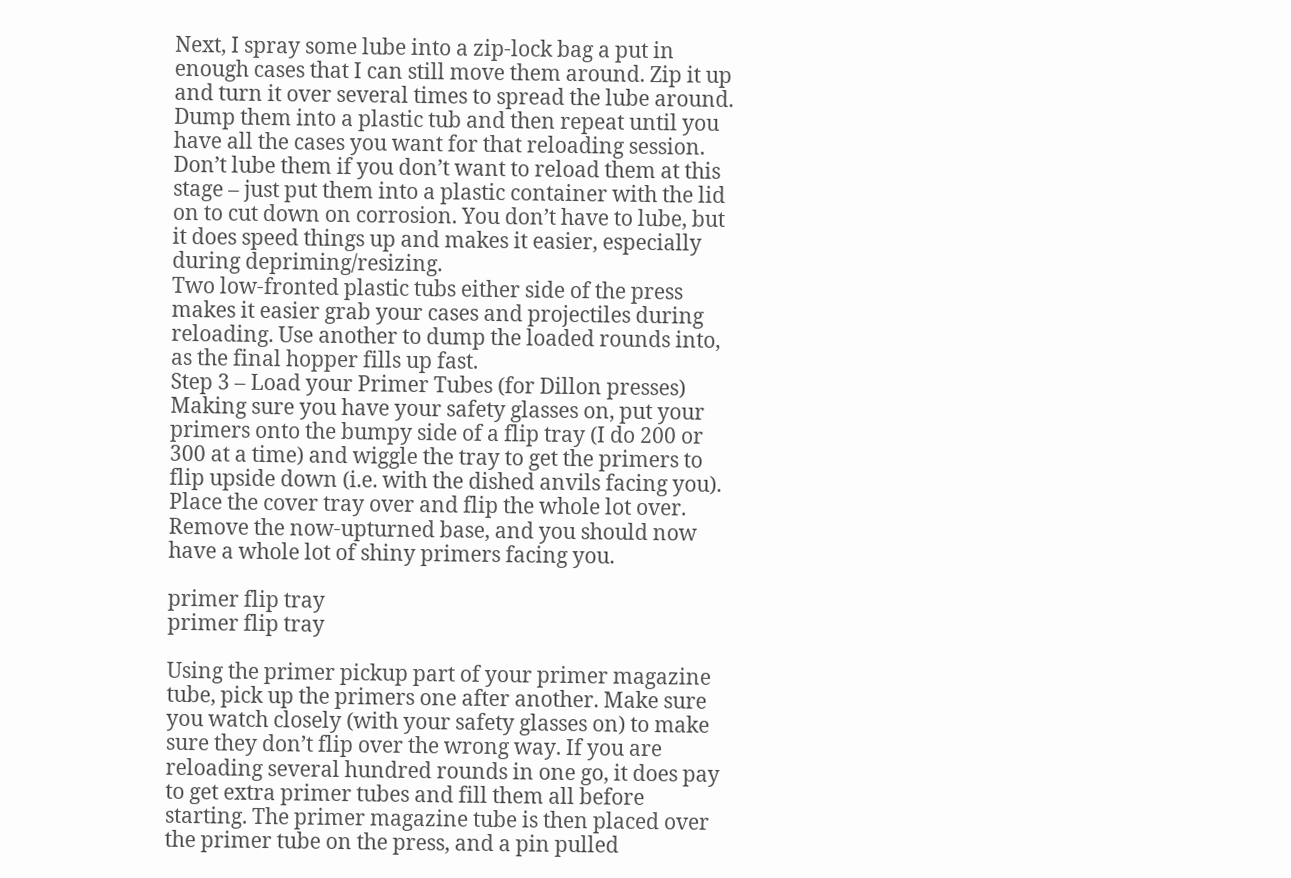Next, I spray some lube into a zip-lock bag a put in enough cases that I can still move them around. Zip it up and turn it over several times to spread the lube around. Dump them into a plastic tub and then repeat until you have all the cases you want for that reloading session. Don’t lube them if you don’t want to reload them at this stage – just put them into a plastic container with the lid on to cut down on corrosion. You don’t have to lube, but it does speed things up and makes it easier, especially during depriming/resizing.
Two low-fronted plastic tubs either side of the press makes it easier grab your cases and projectiles during reloading. Use another to dump the loaded rounds into, as the final hopper fills up fast.
Step 3 – Load your Primer Tubes (for Dillon presses)
Making sure you have your safety glasses on, put your primers onto the bumpy side of a flip tray (I do 200 or 300 at a time) and wiggle the tray to get the primers to flip upside down (i.e. with the dished anvils facing you). Place the cover tray over and flip the whole lot over. Remove the now-upturned base, and you should now have a whole lot of shiny primers facing you.

primer flip tray
primer flip tray

Using the primer pickup part of your primer magazine tube, pick up the primers one after another. Make sure you watch closely (with your safety glasses on) to make sure they don’t flip over the wrong way. If you are reloading several hundred rounds in one go, it does pay to get extra primer tubes and fill them all before starting. The primer magazine tube is then placed over the primer tube on the press, and a pin pulled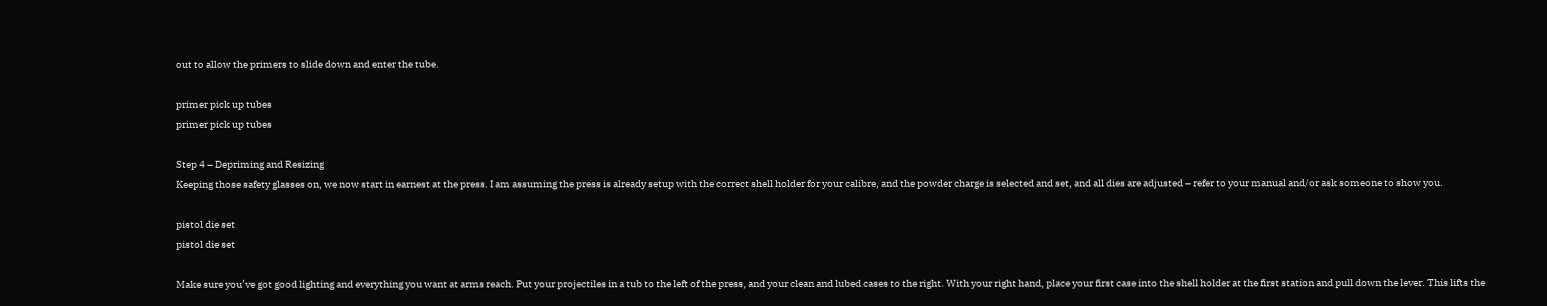out to allow the primers to slide down and enter the tube.

primer pick up tubes
primer pick up tubes

Step 4 – Depriming and Resizing
Keeping those safety glasses on, we now start in earnest at the press. I am assuming the press is already setup with the correct shell holder for your calibre, and the powder charge is selected and set, and all dies are adjusted – refer to your manual and/or ask someone to show you.

pistol die set
pistol die set

Make sure you’ve got good lighting and everything you want at arms reach. Put your projectiles in a tub to the left of the press, and your clean and lubed cases to the right. With your right hand, place your first case into the shell holder at the first station and pull down the lever. This lifts the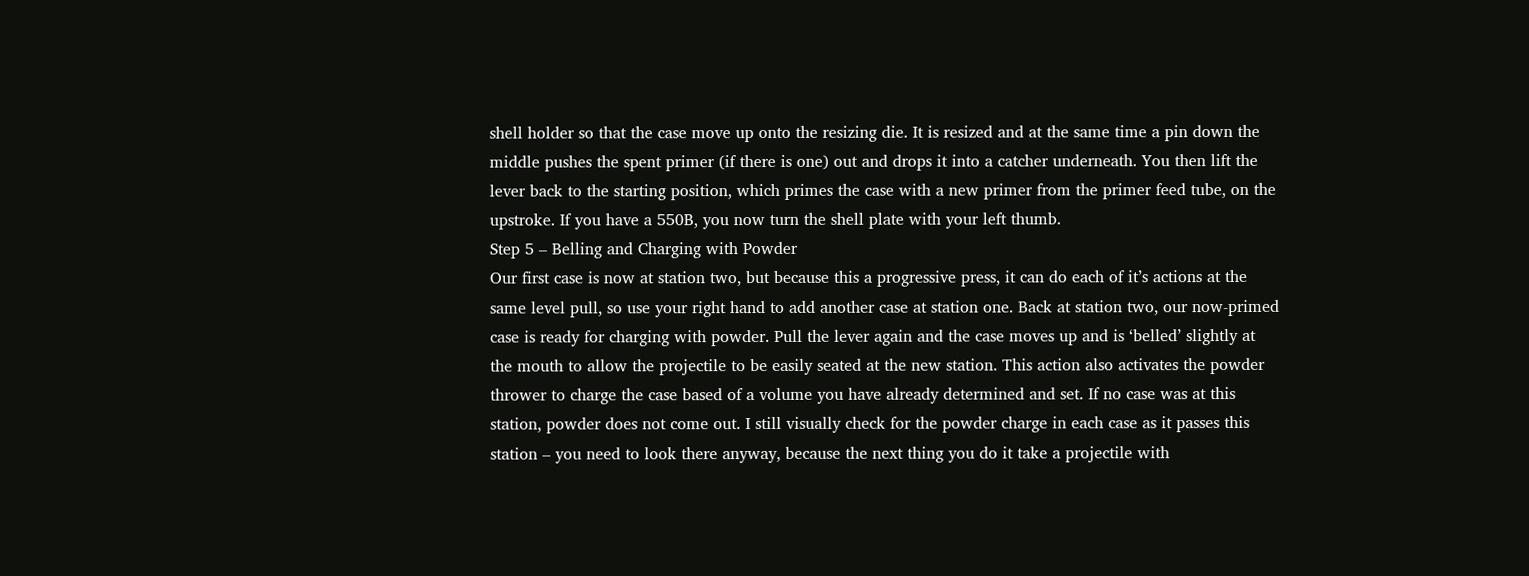shell holder so that the case move up onto the resizing die. It is resized and at the same time a pin down the middle pushes the spent primer (if there is one) out and drops it into a catcher underneath. You then lift the lever back to the starting position, which primes the case with a new primer from the primer feed tube, on the upstroke. If you have a 550B, you now turn the shell plate with your left thumb.
Step 5 – Belling and Charging with Powder
Our first case is now at station two, but because this a progressive press, it can do each of it’s actions at the same level pull, so use your right hand to add another case at station one. Back at station two, our now-primed case is ready for charging with powder. Pull the lever again and the case moves up and is ‘belled’ slightly at the mouth to allow the projectile to be easily seated at the new station. This action also activates the powder thrower to charge the case based of a volume you have already determined and set. If no case was at this station, powder does not come out. I still visually check for the powder charge in each case as it passes this station – you need to look there anyway, because the next thing you do it take a projectile with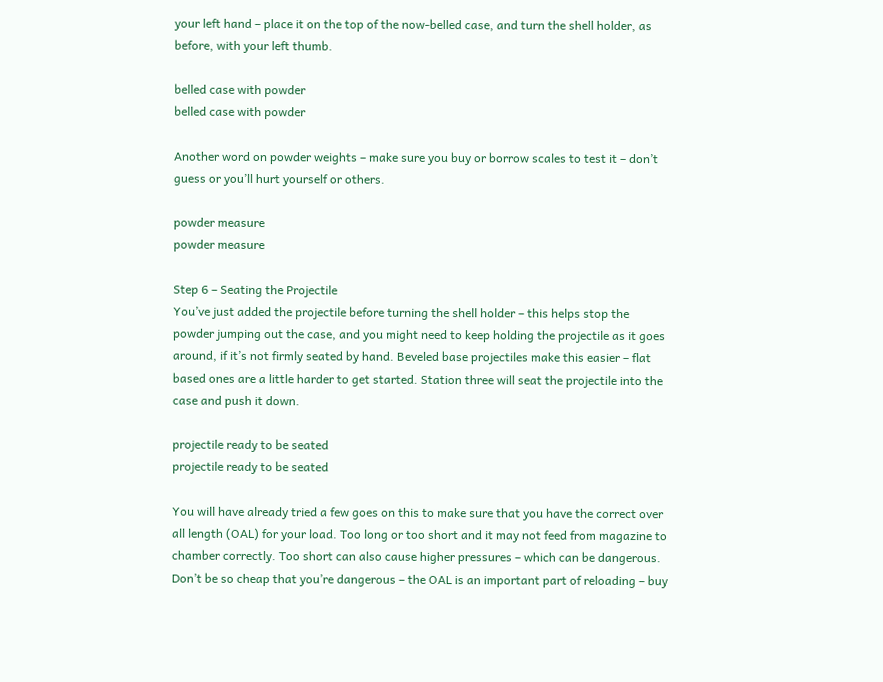your left hand – place it on the top of the now-belled case, and turn the shell holder, as before, with your left thumb.

belled case with powder
belled case with powder

Another word on powder weights – make sure you buy or borrow scales to test it – don’t guess or you’ll hurt yourself or others.

powder measure
powder measure

Step 6 – Seating the Projectile
You’ve just added the projectile before turning the shell holder – this helps stop the powder jumping out the case, and you might need to keep holding the projectile as it goes around, if it’s not firmly seated by hand. Beveled base projectiles make this easier – flat based ones are a little harder to get started. Station three will seat the projectile into the case and push it down.

projectile ready to be seated
projectile ready to be seated

You will have already tried a few goes on this to make sure that you have the correct over all length (OAL) for your load. Too long or too short and it may not feed from magazine to chamber correctly. Too short can also cause higher pressures – which can be dangerous. Don’t be so cheap that you’re dangerous – the OAL is an important part of reloading – buy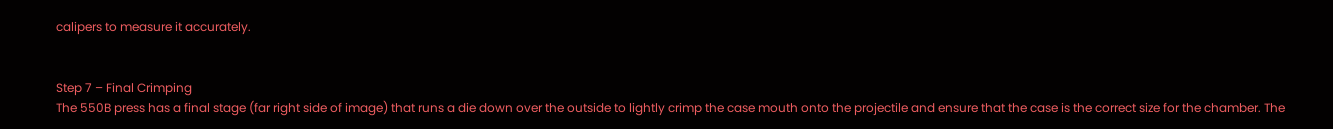calipers to measure it accurately.


Step 7 – Final Crimping
The 550B press has a final stage (far right side of image) that runs a die down over the outside to lightly crimp the case mouth onto the projectile and ensure that the case is the correct size for the chamber. The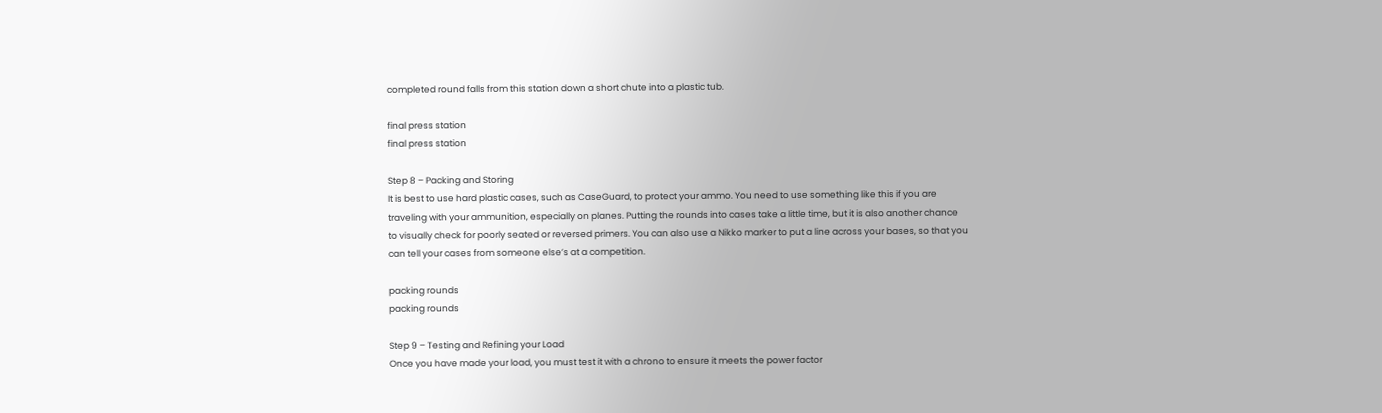completed round falls from this station down a short chute into a plastic tub.

final press station
final press station

Step 8 – Packing and Storing
It is best to use hard plastic cases, such as CaseGuard, to protect your ammo. You need to use something like this if you are traveling with your ammunition, especially on planes. Putting the rounds into cases take a little time, but it is also another chance to visually check for poorly seated or reversed primers. You can also use a Nikko marker to put a line across your bases, so that you can tell your cases from someone else’s at a competition.

packing rounds
packing rounds

Step 9 – Testing and Refining your Load
Once you have made your load, you must test it with a chrono to ensure it meets the power factor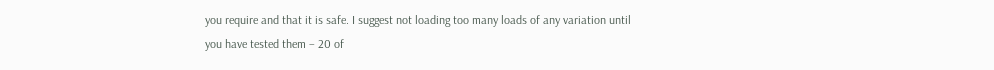you require and that it is safe. I suggest not loading too many loads of any variation until you have tested them – 20 of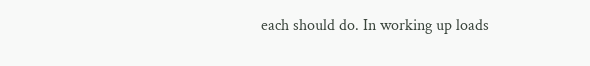each should do. In working up loads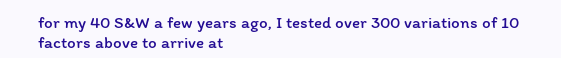for my 40 S&W a few years ago, I tested over 300 variations of 10 factors above to arrive at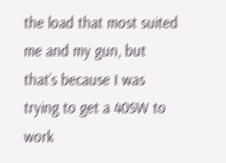the load that most suited me and my gun, but that’s because I was trying to get a 40SW to work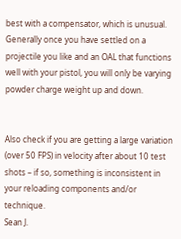best with a compensator, which is unusual. Generally once you have settled on a projectile you like and an OAL that functions well with your pistol, you will only be varying powder charge weight up and down.


Also check if you are getting a large variation (over 50 FPS) in velocity after about 10 test shots – if so, something is inconsistent in your reloading components and/or technique.
Sean J.